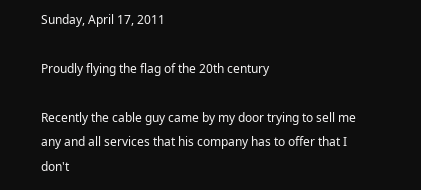Sunday, April 17, 2011

Proudly flying the flag of the 20th century

Recently the cable guy came by my door trying to sell me any and all services that his company has to offer that I don't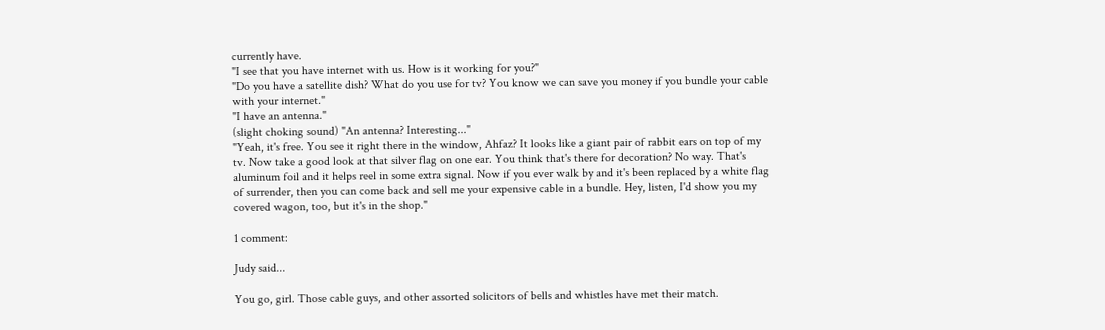currently have.
"I see that you have internet with us. How is it working for you?"
"Do you have a satellite dish? What do you use for tv? You know we can save you money if you bundle your cable with your internet."
"I have an antenna."
(slight choking sound) "An antenna? Interesting..."
"Yeah, it's free. You see it right there in the window, Ahfaz? It looks like a giant pair of rabbit ears on top of my tv. Now take a good look at that silver flag on one ear. You think that's there for decoration? No way. That's aluminum foil and it helps reel in some extra signal. Now if you ever walk by and it's been replaced by a white flag of surrender, then you can come back and sell me your expensive cable in a bundle. Hey, listen, I'd show you my covered wagon, too, but it's in the shop."

1 comment:

Judy said...

You go, girl. Those cable guys, and other assorted solicitors of bells and whistles have met their match.